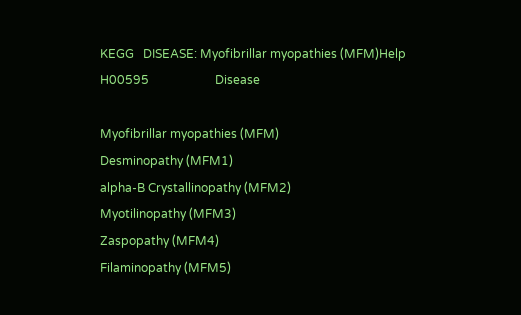KEGG   DISEASE: Myofibrillar myopathies (MFM)Help
H00595                      Disease

Myofibrillar myopathies (MFM)
Desminopathy (MFM1)
alpha-B Crystallinopathy (MFM2)
Myotilinopathy (MFM3)
Zaspopathy (MFM4)
Filaminopathy (MFM5)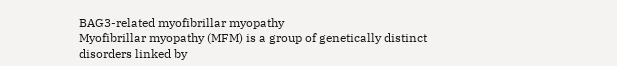BAG3-related myofibrillar myopathy
Myofibrillar myopathy (MFM) is a group of genetically distinct disorders linked by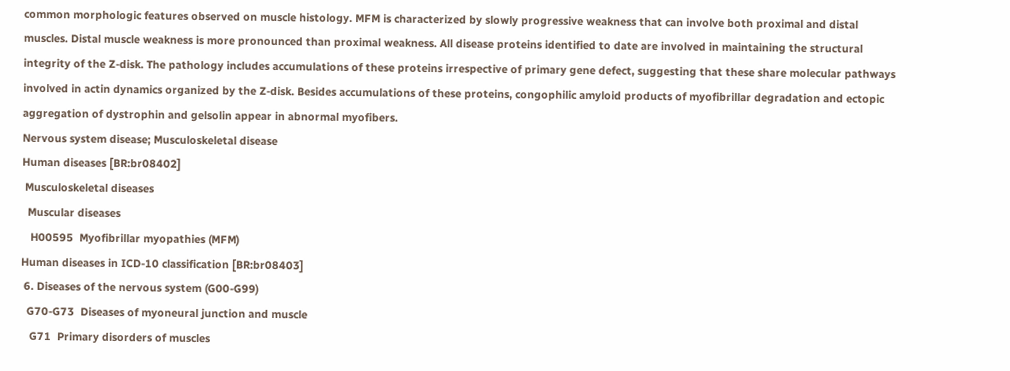common morphologic features observed on muscle histology. MFM is characterized by slowly progressive weakness that can involve both proximal and distal muscles. Distal muscle weakness is more pronounced than proximal weakness. All disease proteins identified to date are involved in maintaining the structural integrity of the Z-disk. The pathology includes accumulations of these proteins irrespective of primary gene defect, suggesting that these share molecular pathways involved in actin dynamics organized by the Z-disk. Besides accumulations of these proteins, congophilic amyloid products of myofibrillar degradation and ectopic aggregation of dystrophin and gelsolin appear in abnormal myofibers.
Nervous system disease; Musculoskeletal disease
Human diseases [BR:br08402]
 Musculoskeletal diseases
  Muscular diseases
   H00595  Myofibrillar myopathies (MFM)
Human diseases in ICD-10 classification [BR:br08403]
 6. Diseases of the nervous system (G00-G99)
  G70-G73  Diseases of myoneural junction and muscle
   G71  Primary disorders of muscles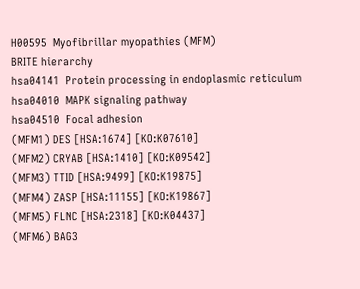H00595  Myofibrillar myopathies (MFM)
BRITE hierarchy
hsa04141  Protein processing in endoplasmic reticulum
hsa04010  MAPK signaling pathway
hsa04510  Focal adhesion
(MFM1) DES [HSA:1674] [KO:K07610]
(MFM2) CRYAB [HSA:1410] [KO:K09542]
(MFM3) TTID [HSA:9499] [KO:K19875]
(MFM4) ZASP [HSA:11155] [KO:K19867]
(MFM5) FLNC [HSA:2318] [KO:K04437]
(MFM6) BAG3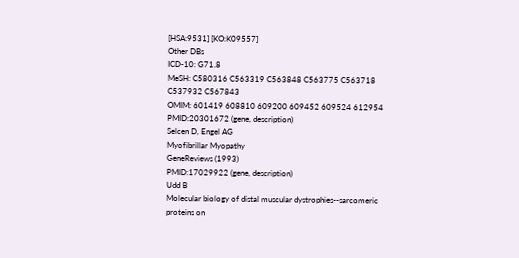[HSA:9531] [KO:K09557]
Other DBs
ICD-10: G71.8
MeSH: C580316 C563319 C563848 C563775 C563718 C537932 C567843
OMIM: 601419 608810 609200 609452 609524 612954
PMID:20301672 (gene, description)
Selcen D, Engel AG
Myofibrillar Myopathy
GeneReviews (1993)
PMID:17029922 (gene, description)
Udd B
Molecular biology of distal muscular dystrophies--sarcomeric proteins on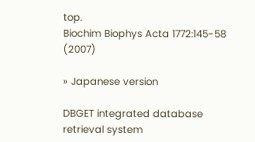top.
Biochim Biophys Acta 1772:145-58 (2007)

» Japanese version

DBGET integrated database retrieval system